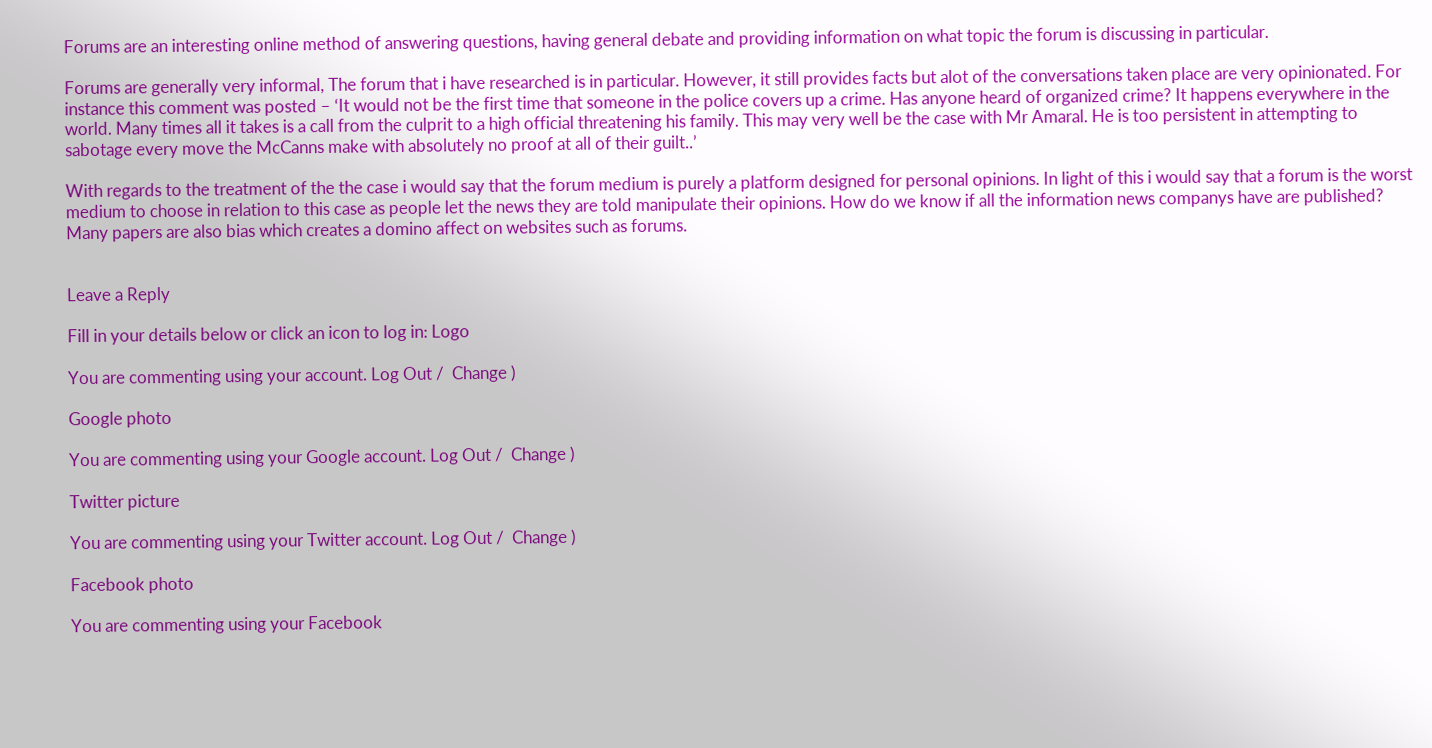Forums are an interesting online method of answering questions, having general debate and providing information on what topic the forum is discussing in particular.

Forums are generally very informal, The forum that i have researched is in particular. However, it still provides facts but alot of the conversations taken place are very opinionated. For instance this comment was posted – ‘It would not be the first time that someone in the police covers up a crime. Has anyone heard of organized crime? It happens everywhere in the world. Many times all it takes is a call from the culprit to a high official threatening his family. This may very well be the case with Mr Amaral. He is too persistent in attempting to sabotage every move the McCanns make with absolutely no proof at all of their guilt..’

With regards to the treatment of the the case i would say that the forum medium is purely a platform designed for personal opinions. In light of this i would say that a forum is the worst medium to choose in relation to this case as people let the news they are told manipulate their opinions. How do we know if all the information news companys have are published? Many papers are also bias which creates a domino affect on websites such as forums.


Leave a Reply

Fill in your details below or click an icon to log in: Logo

You are commenting using your account. Log Out /  Change )

Google photo

You are commenting using your Google account. Log Out /  Change )

Twitter picture

You are commenting using your Twitter account. Log Out /  Change )

Facebook photo

You are commenting using your Facebook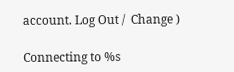account. Log Out /  Change )

Connecting to %s